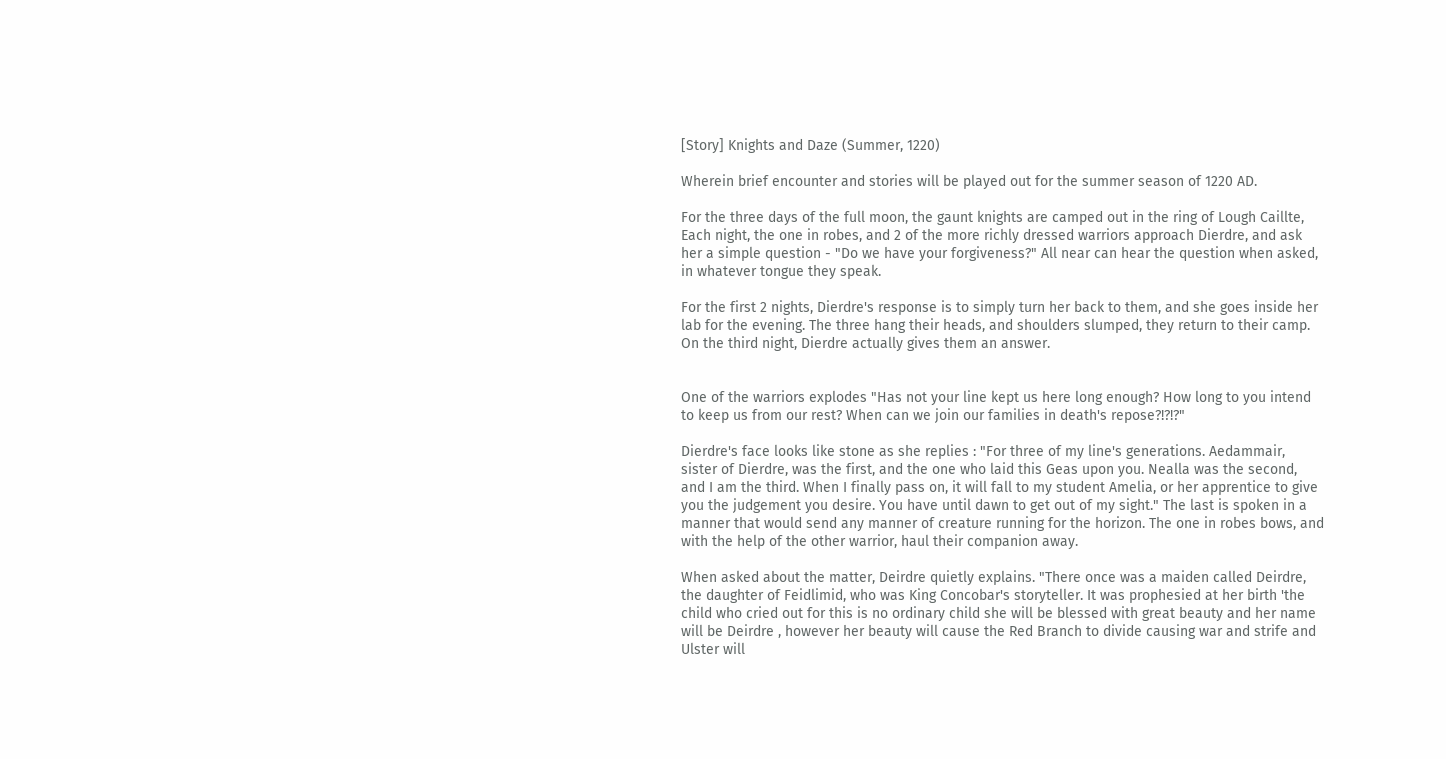[Story] Knights and Daze (Summer, 1220)

Wherein brief encounter and stories will be played out for the summer season of 1220 AD.

For the three days of the full moon, the gaunt knights are camped out in the ring of Lough Caillte, Each night, the one in robes, and 2 of the more richly dressed warriors approach Dierdre, and ask her a simple question - "Do we have your forgiveness?" All near can hear the question when asked, in whatever tongue they speak.

For the first 2 nights, Dierdre's response is to simply turn her back to them, and she goes inside her lab for the evening. The three hang their heads, and shoulders slumped, they return to their camp. On the third night, Dierdre actually gives them an answer.


One of the warriors explodes "Has not your line kept us here long enough? How long to you intend to keep us from our rest? When can we join our families in death's repose?!?!?"

Dierdre's face looks like stone as she replies : "For three of my line's generations. Aedammair, sister of Dierdre, was the first, and the one who laid this Geas upon you. Nealla was the second, and I am the third. When I finally pass on, it will fall to my student Amelia, or her apprentice to give you the judgement you desire. You have until dawn to get out of my sight." The last is spoken in a manner that would send any manner of creature running for the horizon. The one in robes bows, and with the help of the other warrior, haul their companion away.

When asked about the matter, Deirdre quietly explains. "There once was a maiden called Deirdre, the daughter of Feidlimid, who was King Concobar's storyteller. It was prophesied at her birth 'the child who cried out for this is no ordinary child she will be blessed with great beauty and her name will be Deirdre , however her beauty will cause the Red Branch to divide causing war and strife and Ulster will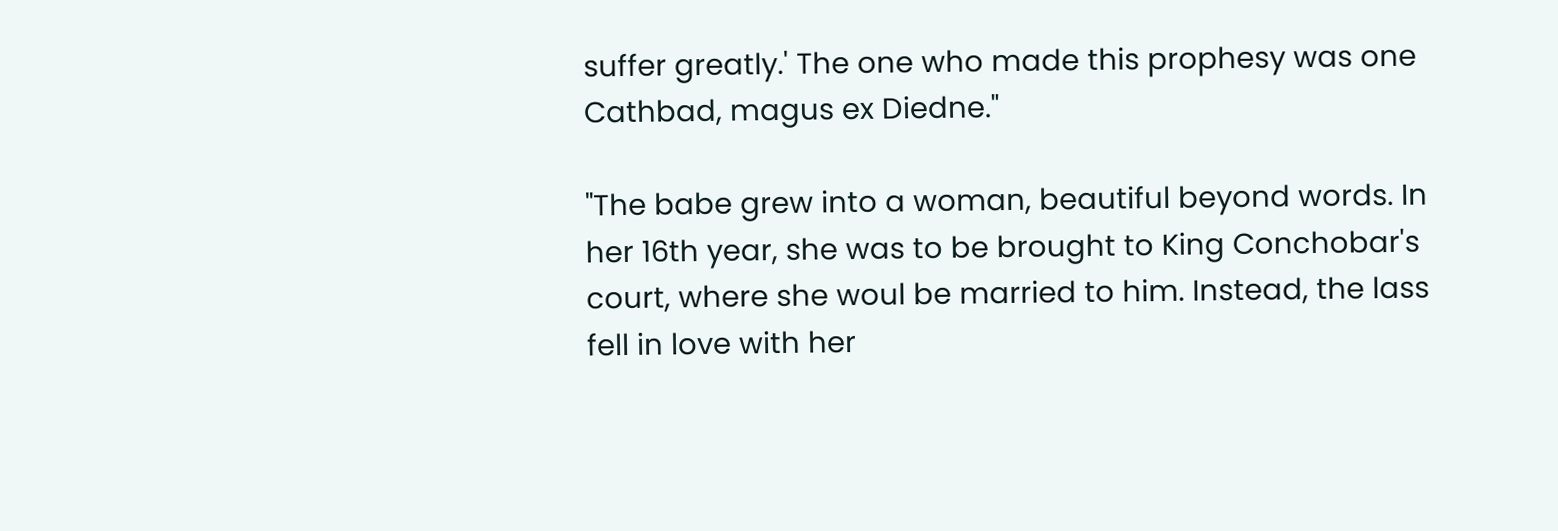suffer greatly.' The one who made this prophesy was one Cathbad, magus ex Diedne."

"The babe grew into a woman, beautiful beyond words. In her 16th year, she was to be brought to King Conchobar's court, where she woul be married to him. Instead, the lass fell in love with her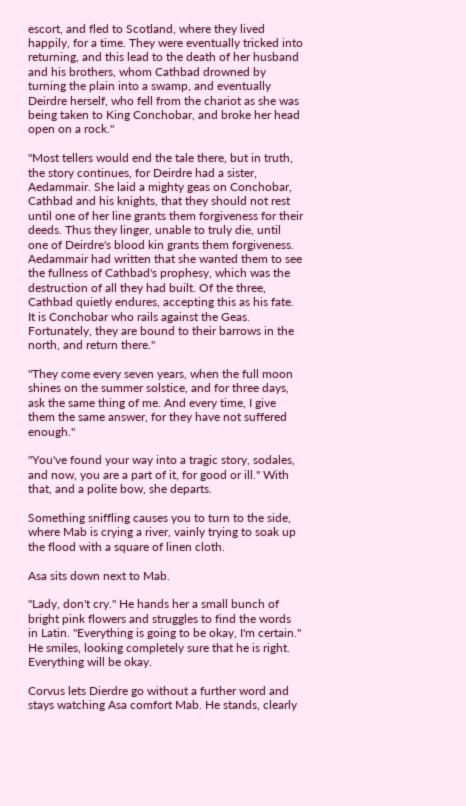escort, and fled to Scotland, where they lived happily, for a time. They were eventually tricked into returning, and this lead to the death of her husband and his brothers, whom Cathbad drowned by turning the plain into a swamp, and eventually Deirdre herself, who fell from the chariot as she was being taken to King Conchobar, and broke her head open on a rock."

"Most tellers would end the tale there, but in truth, the story continues, for Deirdre had a sister, Aedammair. She laid a mighty geas on Conchobar, Cathbad and his knights, that they should not rest until one of her line grants them forgiveness for their deeds. Thus they linger, unable to truly die, until one of Deirdre's blood kin grants them forgiveness. Aedammair had written that she wanted them to see the fullness of Cathbad's prophesy, which was the destruction of all they had built. Of the three, Cathbad quietly endures, accepting this as his fate. It is Conchobar who rails against the Geas. Fortunately, they are bound to their barrows in the north, and return there."

"They come every seven years, when the full moon shines on the summer solstice, and for three days, ask the same thing of me. And every time, I give them the same answer, for they have not suffered enough."

"You've found your way into a tragic story, sodales, and now, you are a part of it, for good or ill." With that, and a polite bow, she departs.

Something sniffling causes you to turn to the side, where Mab is crying a river, vainly trying to soak up the flood with a square of linen cloth.

Asa sits down next to Mab.

"Lady, don't cry." He hands her a small bunch of bright pink flowers and struggles to find the words in Latin. "Everything is going to be okay, I'm certain." He smiles, looking completely sure that he is right. Everything will be okay.

Corvus lets Dierdre go without a further word and stays watching Asa comfort Mab. He stands, clearly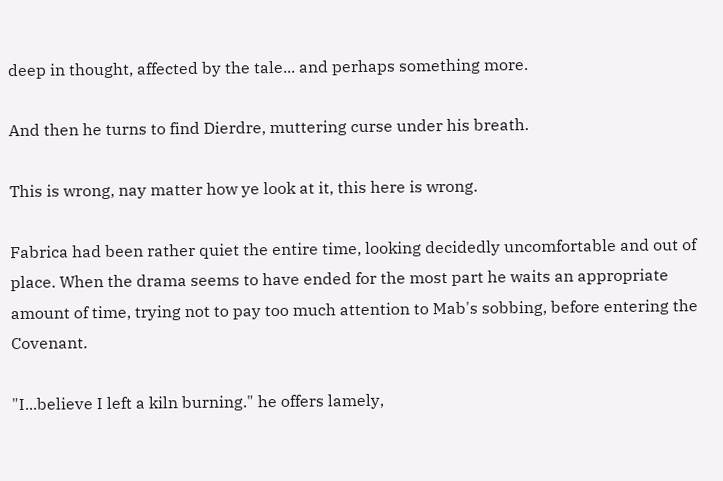deep in thought, affected by the tale... and perhaps something more.

And then he turns to find Dierdre, muttering curse under his breath.

This is wrong, nay matter how ye look at it, this here is wrong.

Fabrica had been rather quiet the entire time, looking decidedly uncomfortable and out of place. When the drama seems to have ended for the most part he waits an appropriate amount of time, trying not to pay too much attention to Mab's sobbing, before entering the Covenant.

"I...believe I left a kiln burning." he offers lamely,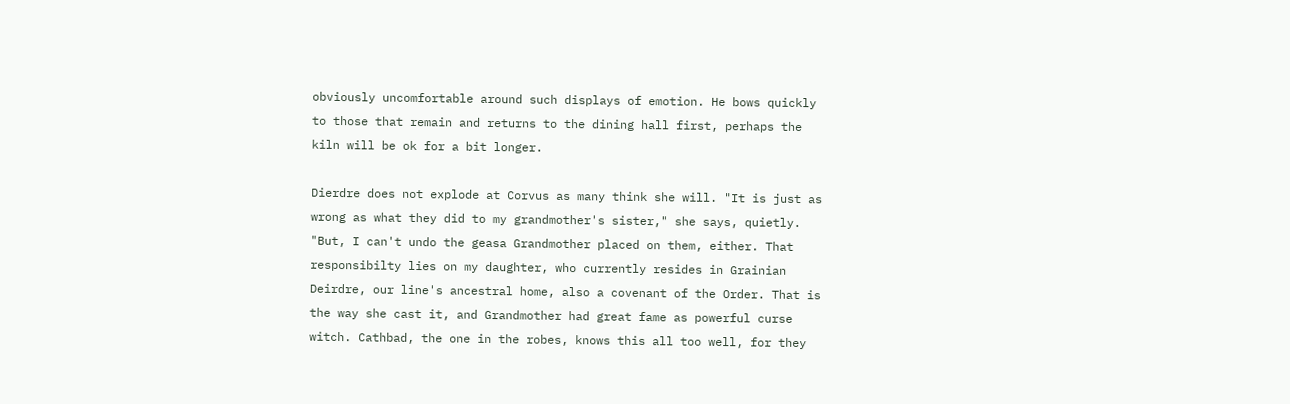obviously uncomfortable around such displays of emotion. He bows quickly to those that remain and returns to the dining hall first, perhaps the kiln will be ok for a bit longer.

Dierdre does not explode at Corvus as many think she will. "It is just as wrong as what they did to my grandmother's sister," she says, quietly. "But, I can't undo the geasa Grandmother placed on them, either. That responsibilty lies on my daughter, who currently resides in Grainian Deirdre, our line's ancestral home, also a covenant of the Order. That is the way she cast it, and Grandmother had great fame as powerful curse witch. Cathbad, the one in the robes, knows this all too well, for they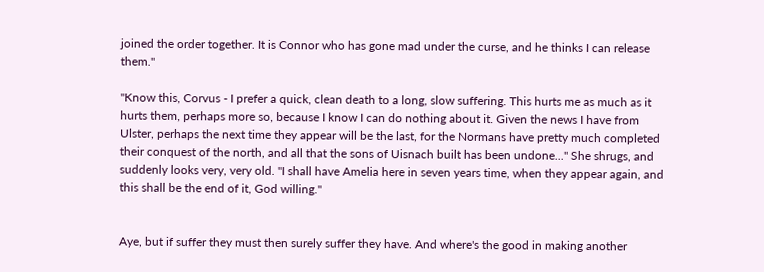joined the order together. It is Connor who has gone mad under the curse, and he thinks I can release them."

"Know this, Corvus - I prefer a quick, clean death to a long, slow suffering. This hurts me as much as it hurts them, perhaps more so, because I know I can do nothing about it. Given the news I have from Ulster, perhaps the next time they appear will be the last, for the Normans have pretty much completed their conquest of the north, and all that the sons of Uisnach built has been undone..." She shrugs, and suddenly looks very, very old. "I shall have Amelia here in seven years time, when they appear again, and this shall be the end of it, God willing."


Aye, but if suffer they must then surely suffer they have. And where's the good in making another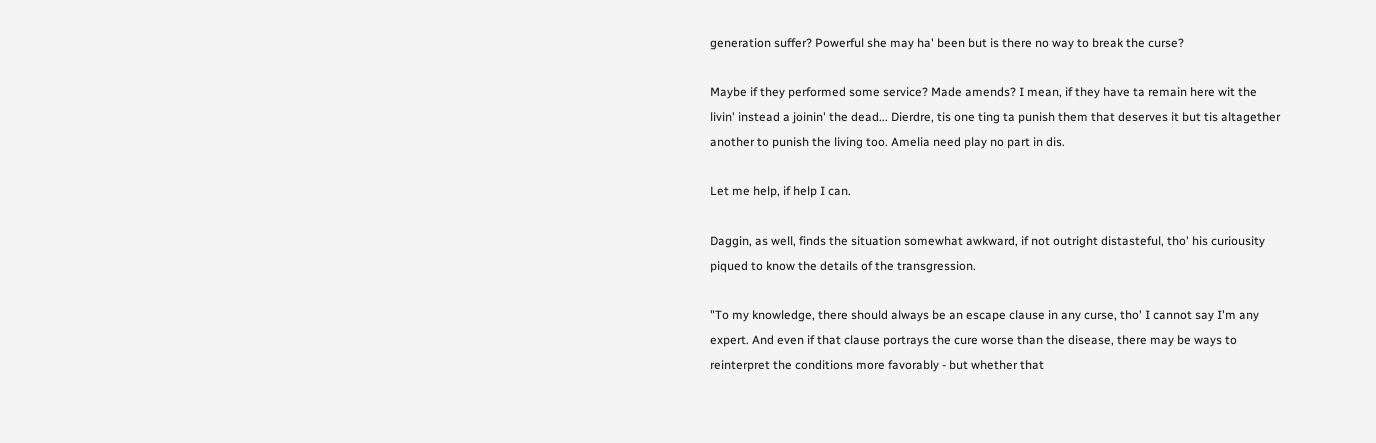generation suffer? Powerful she may ha' been but is there no way to break the curse?

Maybe if they performed some service? Made amends? I mean, if they have ta remain here wit the livin' instead a joinin' the dead... Dierdre, tis one ting ta punish them that deserves it but tis altagether another to punish the living too. Amelia need play no part in dis.

Let me help, if help I can.

Daggin, as well, finds the situation somewhat awkward, if not outright distasteful, tho' his curiousity piqued to know the details of the transgression.

"To my knowledge, there should always be an escape clause in any curse, tho' I cannot say I'm any expert. And even if that clause portrays the cure worse than the disease, there may be ways to reinterpret the conditions more favorably - but whether that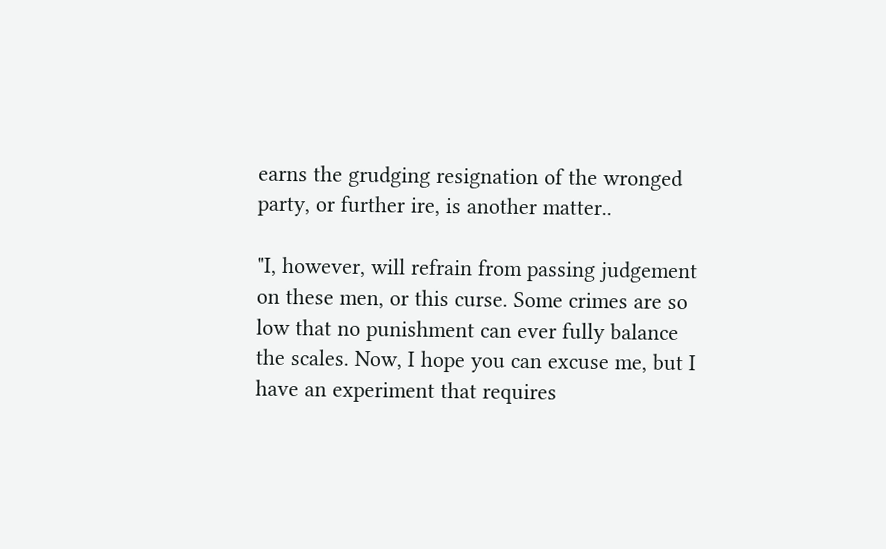earns the grudging resignation of the wronged party, or further ire, is another matter..

"I, however, will refrain from passing judgement on these men, or this curse. Some crimes are so low that no punishment can ever fully balance the scales. Now, I hope you can excuse me, but I have an experiment that requires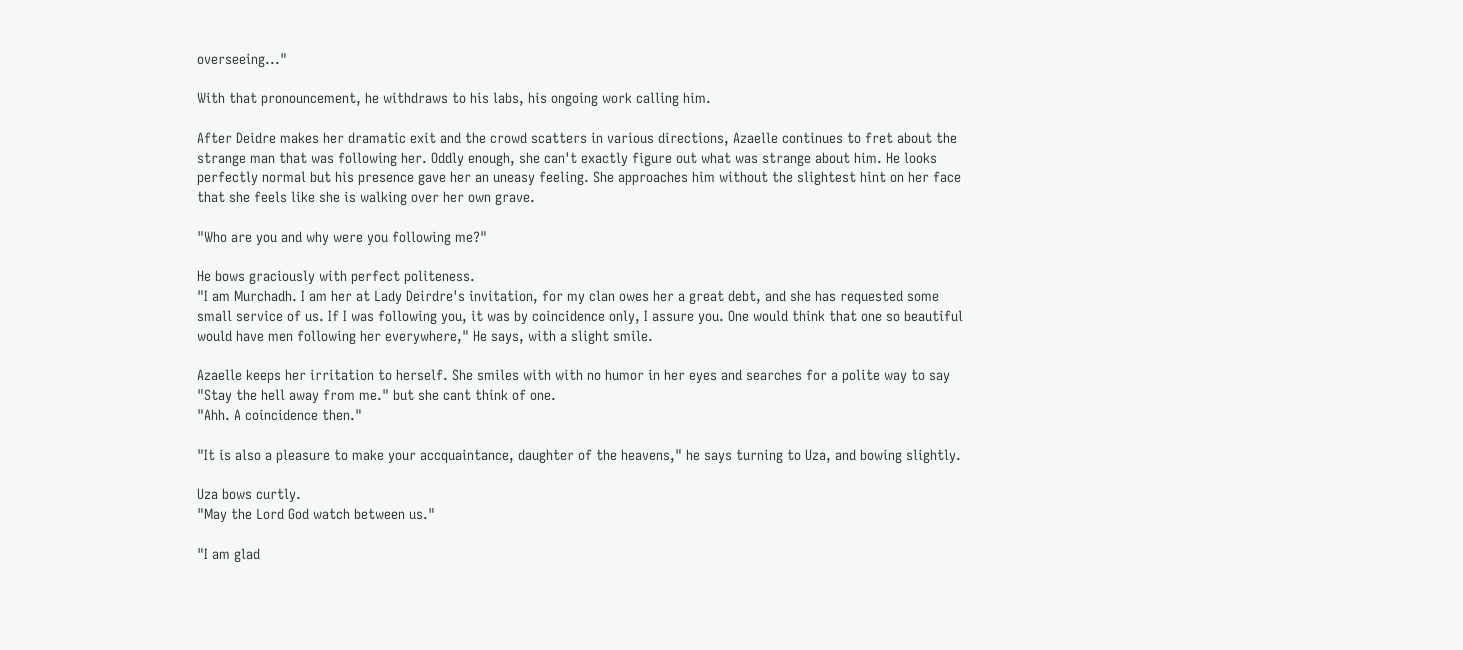overseeing..."

With that pronouncement, he withdraws to his labs, his ongoing work calling him.

After Deidre makes her dramatic exit and the crowd scatters in various directions, Azaelle continues to fret about the strange man that was following her. Oddly enough, she can't exactly figure out what was strange about him. He looks perfectly normal but his presence gave her an uneasy feeling. She approaches him without the slightest hint on her face that she feels like she is walking over her own grave.

"Who are you and why were you following me?"

He bows graciously with perfect politeness.
"I am Murchadh. I am her at Lady Deirdre's invitation, for my clan owes her a great debt, and she has requested some small service of us. If I was following you, it was by coincidence only, I assure you. One would think that one so beautiful would have men following her everywhere," He says, with a slight smile.

Azaelle keeps her irritation to herself. She smiles with with no humor in her eyes and searches for a polite way to say "Stay the hell away from me." but she cant think of one.
"Ahh. A coincidence then."

"It is also a pleasure to make your accquaintance, daughter of the heavens," he says turning to Uza, and bowing slightly.

Uza bows curtly.
"May the Lord God watch between us."

"I am glad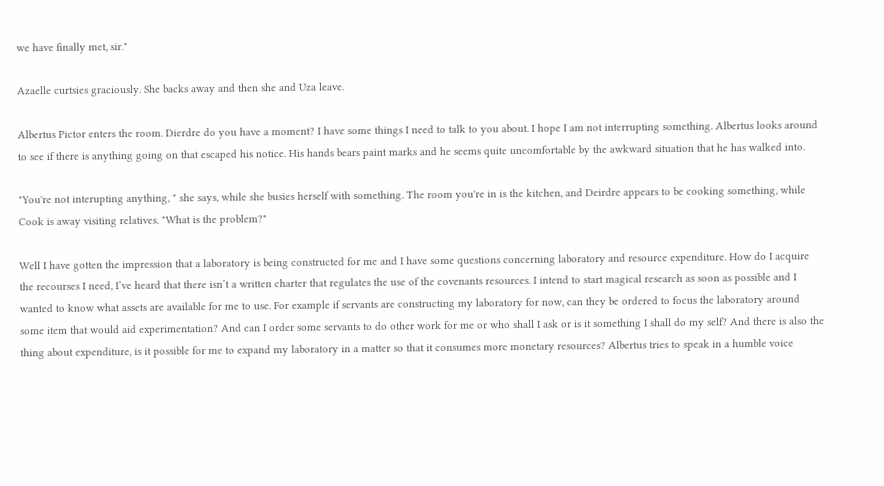we have finally met, sir."

Azaelle curtsies graciously. She backs away and then she and Uza leave.

Albertus Pictor enters the room. Dierdre do you have a moment? I have some things I need to talk to you about. I hope I am not interrupting something. Albertus looks around to see if there is anything going on that escaped his notice. His hands bears paint marks and he seems quite uncomfortable by the awkward situation that he has walked into.

"You're not interupting anything, " she says, while she busies herself with something. The room you're in is the kitchen, and Deirdre appears to be cooking something, while Cook is away visiting relatives. "What is the problem?"

Well I have gotten the impression that a laboratory is being constructed for me and I have some questions concerning laboratory and resource expenditure. How do I acquire the recourses I need, I’ve heard that there isn’t a written charter that regulates the use of the covenants resources. I intend to start magical research as soon as possible and I wanted to know what assets are available for me to use. For example if servants are constructing my laboratory for now, can they be ordered to focus the laboratory around some item that would aid experimentation? And can I order some servants to do other work for me or who shall I ask or is it something I shall do my self? And there is also the thing about expenditure, is it possible for me to expand my laboratory in a matter so that it consumes more monetary resources? Albertus tries to speak in a humble voice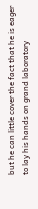but he can little cover the fact that he is eager to lay his hands on grand laboratory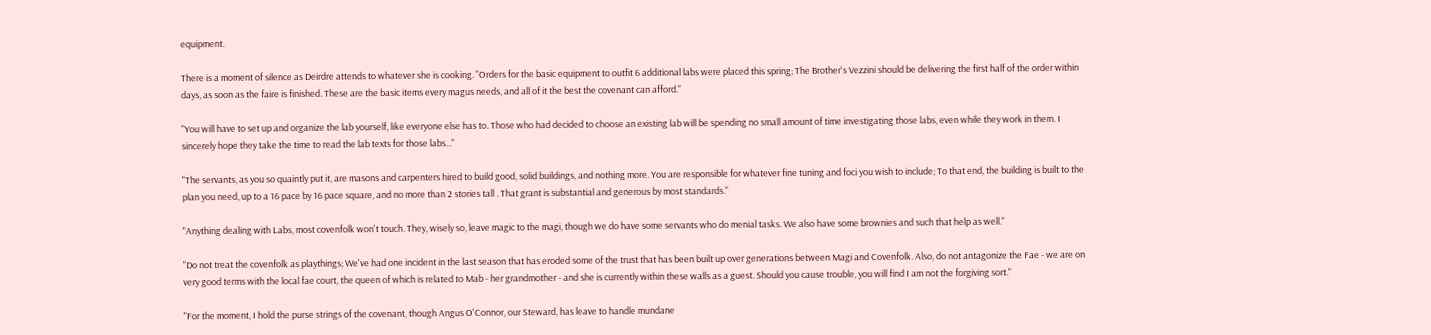equipment.

There is a moment of silence as Deirdre attends to whatever she is cooking. "Orders for the basic equipment to outfit 6 additional labs were placed this spring; The Brother's Vezzini should be delivering the first half of the order within days, as soon as the faire is finished. These are the basic items every magus needs, and all of it the best the covenant can afford."

"You will have to set up and organize the lab yourself, like everyone else has to. Those who had decided to choose an existing lab will be spending no small amount of time investigating those labs, even while they work in them. I sincerely hope they take the time to read the lab texts for those labs..."

"The servants, as you so quaintly put it, are masons and carpenters hired to build good, solid buildings, and nothing more. You are responsible for whatever fine tuning and foci you wish to include; To that end, the building is built to the plan you need, up to a 16 pace by 16 pace square, and no more than 2 stories tall . That grant is substantial and generous by most standards."

"Anything dealing with Labs, most covenfolk won't touch. They, wisely so, leave magic to the magi, though we do have some servants who do menial tasks. We also have some brownies and such that help as well."

"Do not treat the covenfolk as playthings; We've had one incident in the last season that has eroded some of the trust that has been built up over generations between Magi and Covenfolk. Also, do not antagonize the Fae - we are on very good terms with the local fae court, the queen of which is related to Mab - her grandmother - and she is currently within these walls as a guest. Should you cause trouble, you will find I am not the forgiving sort."

"For the moment, I hold the purse strings of the covenant, though Angus O'Connor, our Steward, has leave to handle mundane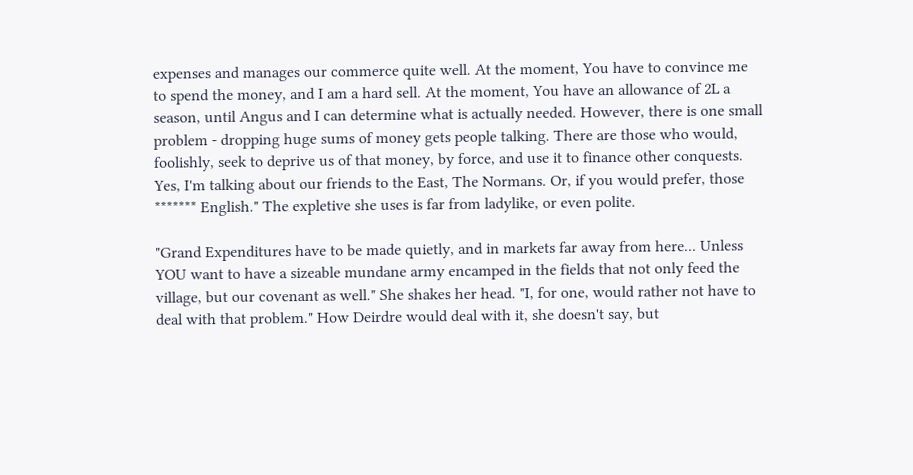expenses and manages our commerce quite well. At the moment, You have to convince me to spend the money, and I am a hard sell. At the moment, You have an allowance of 2L a season, until Angus and I can determine what is actually needed. However, there is one small problem - dropping huge sums of money gets people talking. There are those who would, foolishly, seek to deprive us of that money, by force, and use it to finance other conquests. Yes, I'm talking about our friends to the East, The Normans. Or, if you would prefer, those ******* English." The expletive she uses is far from ladylike, or even polite.

"Grand Expenditures have to be made quietly, and in markets far away from here... Unless YOU want to have a sizeable mundane army encamped in the fields that not only feed the village, but our covenant as well." She shakes her head. "I, for one, would rather not have to deal with that problem." How Deirdre would deal with it, she doesn't say, but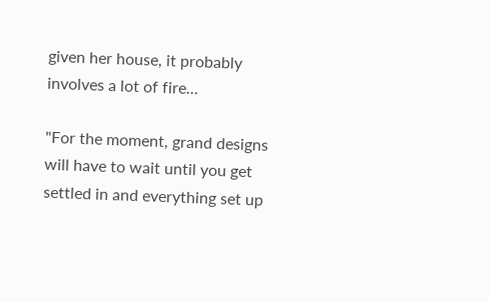given her house, it probably involves a lot of fire...

"For the moment, grand designs will have to wait until you get settled in and everything set up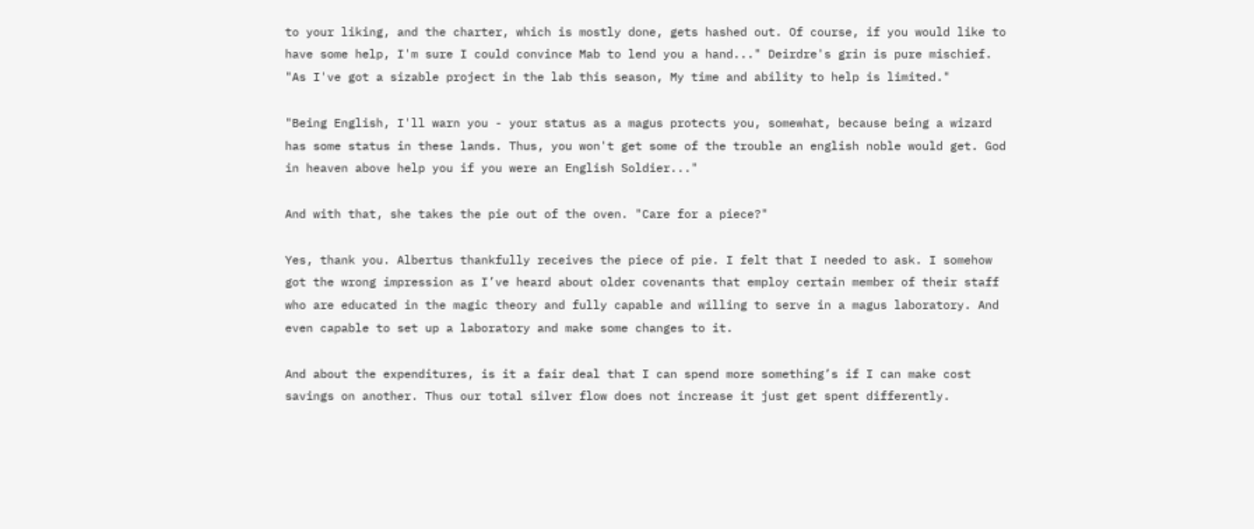to your liking, and the charter, which is mostly done, gets hashed out. Of course, if you would like to have some help, I'm sure I could convince Mab to lend you a hand..." Deirdre's grin is pure mischief. "As I've got a sizable project in the lab this season, My time and ability to help is limited."

"Being English, I'll warn you - your status as a magus protects you, somewhat, because being a wizard has some status in these lands. Thus, you won't get some of the trouble an english noble would get. God in heaven above help you if you were an English Soldier..."

And with that, she takes the pie out of the oven. "Care for a piece?"

Yes, thank you. Albertus thankfully receives the piece of pie. I felt that I needed to ask. I somehow got the wrong impression as I’ve heard about older covenants that employ certain member of their staff who are educated in the magic theory and fully capable and willing to serve in a magus laboratory. And even capable to set up a laboratory and make some changes to it.

And about the expenditures, is it a fair deal that I can spend more something’s if I can make cost savings on another. Thus our total silver flow does not increase it just get spent differently.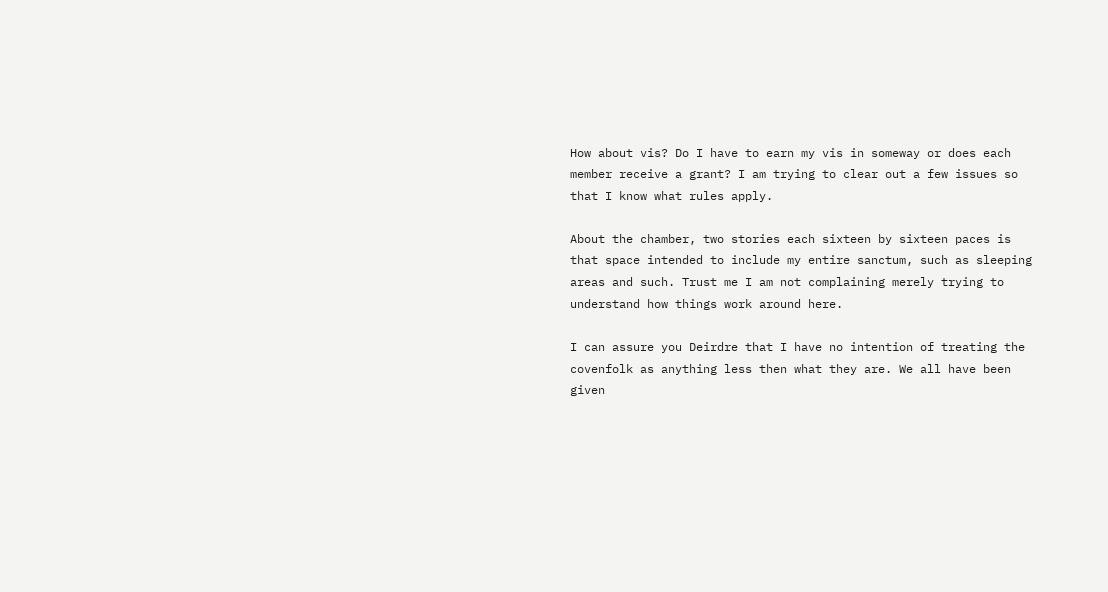How about vis? Do I have to earn my vis in someway or does each member receive a grant? I am trying to clear out a few issues so that I know what rules apply.

About the chamber, two stories each sixteen by sixteen paces is that space intended to include my entire sanctum, such as sleeping areas and such. Trust me I am not complaining merely trying to understand how things work around here.

I can assure you Deirdre that I have no intention of treating the covenfolk as anything less then what they are. We all have been given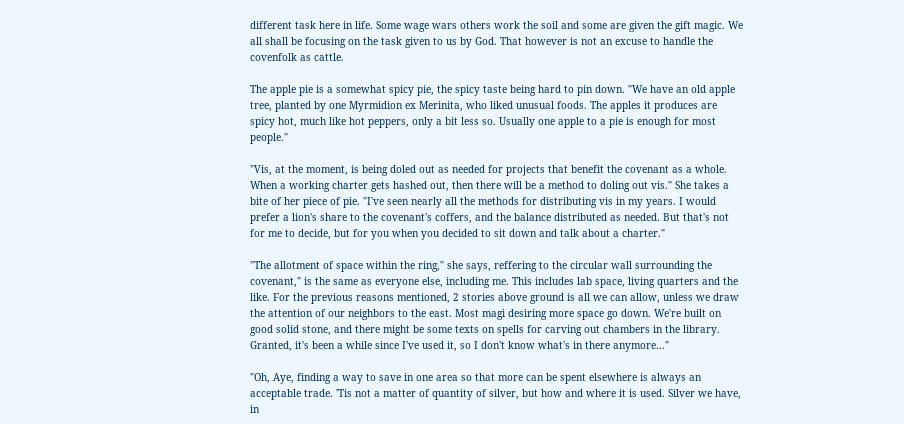different task here in life. Some wage wars others work the soil and some are given the gift magic. We all shall be focusing on the task given to us by God. That however is not an excuse to handle the covenfolk as cattle.

The apple pie is a somewhat spicy pie, the spicy taste being hard to pin down. "We have an old apple tree, planted by one Myrmidion ex Merinita, who liked unusual foods. The apples it produces are spicy hot, much like hot peppers, only a bit less so. Usually one apple to a pie is enough for most people."

"Vis, at the moment, is being doled out as needed for projects that benefit the covenant as a whole. When a working charter gets hashed out, then there will be a method to doling out vis." She takes a bite of her piece of pie. "I've seen nearly all the methods for distributing vis in my years. I would prefer a lion's share to the covenant's coffers, and the balance distributed as needed. But that's not for me to decide, but for you when you decided to sit down and talk about a charter."

"The allotment of space within the ring," she says, reffering to the circular wall surrounding the covenant," is the same as everyone else, including me. This includes lab space, living quarters and the like. For the previous reasons mentioned, 2 stories above ground is all we can allow, unless we draw the attention of our neighbors to the east. Most magi desiring more space go down. We're built on good solid stone, and there might be some texts on spells for carving out chambers in the library. Granted, it's been a while since I've used it, so I don't know what's in there anymore..."

"Oh, Aye, finding a way to save in one area so that more can be spent elsewhere is always an acceptable trade. 'Tis not a matter of quantity of silver, but how and where it is used. Silver we have, in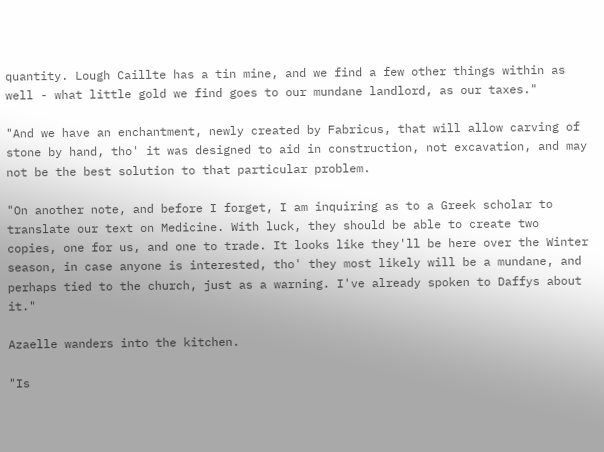quantity. Lough Caillte has a tin mine, and we find a few other things within as well - what little gold we find goes to our mundane landlord, as our taxes."

"And we have an enchantment, newly created by Fabricus, that will allow carving of stone by hand, tho' it was designed to aid in construction, not excavation, and may not be the best solution to that particular problem.

"On another note, and before I forget, I am inquiring as to a Greek scholar to translate our text on Medicine. With luck, they should be able to create two copies, one for us, and one to trade. It looks like they'll be here over the Winter season, in case anyone is interested, tho' they most likely will be a mundane, and perhaps tied to the church, just as a warning. I've already spoken to Daffys about it."

Azaelle wanders into the kitchen.

"Is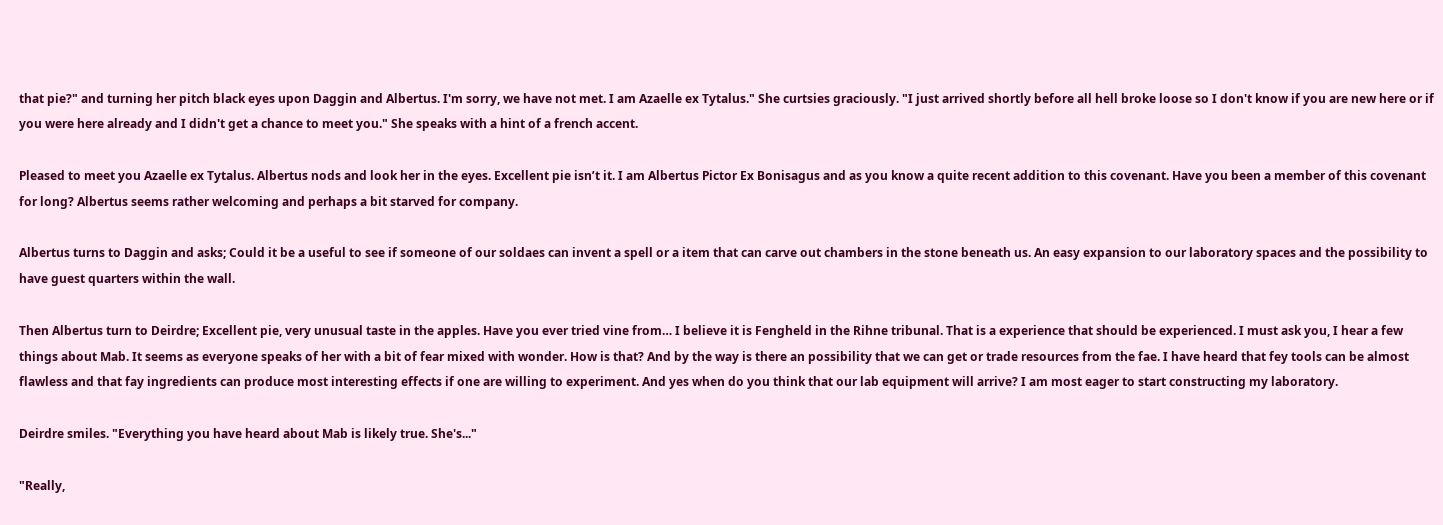that pie?" and turning her pitch black eyes upon Daggin and Albertus. I'm sorry, we have not met. I am Azaelle ex Tytalus." She curtsies graciously. "I just arrived shortly before all hell broke loose so I don't know if you are new here or if you were here already and I didn't get a chance to meet you." She speaks with a hint of a french accent.

Pleased to meet you Azaelle ex Tytalus. Albertus nods and look her in the eyes. Excellent pie isn’t it. I am Albertus Pictor Ex Bonisagus and as you know a quite recent addition to this covenant. Have you been a member of this covenant for long? Albertus seems rather welcoming and perhaps a bit starved for company.

Albertus turns to Daggin and asks; Could it be a useful to see if someone of our soldaes can invent a spell or a item that can carve out chambers in the stone beneath us. An easy expansion to our laboratory spaces and the possibility to have guest quarters within the wall.

Then Albertus turn to Deirdre; Excellent pie, very unusual taste in the apples. Have you ever tried vine from… I believe it is Fengheld in the Rihne tribunal. That is a experience that should be experienced. I must ask you, I hear a few things about Mab. It seems as everyone speaks of her with a bit of fear mixed with wonder. How is that? And by the way is there an possibility that we can get or trade resources from the fae. I have heard that fey tools can be almost flawless and that fay ingredients can produce most interesting effects if one are willing to experiment. And yes when do you think that our lab equipment will arrive? I am most eager to start constructing my laboratory.

Deirdre smiles. "Everything you have heard about Mab is likely true. She's..."

"Really,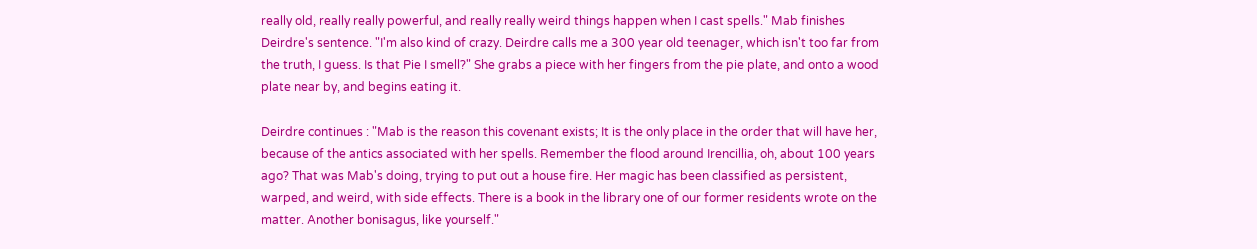really old, really really powerful, and really really weird things happen when I cast spells." Mab finishes Deirdre's sentence. "I'm also kind of crazy. Deirdre calls me a 300 year old teenager, which isn't too far from the truth, I guess. Is that Pie I smell?" She grabs a piece with her fingers from the pie plate, and onto a wood plate near by, and begins eating it.

Deirdre continues : "Mab is the reason this covenant exists; It is the only place in the order that will have her, because of the antics associated with her spells. Remember the flood around Irencillia, oh, about 100 years ago? That was Mab's doing, trying to put out a house fire. Her magic has been classified as persistent, warped, and weird, with side effects. There is a book in the library one of our former residents wrote on the matter. Another bonisagus, like yourself."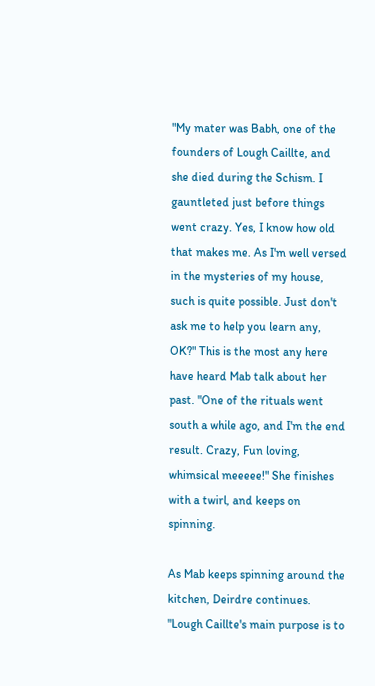"My mater was Babh, one of the founders of Lough Caillte, and she died during the Schism. I gauntleted just before things went crazy. Yes, I know how old that makes me. As I'm well versed in the mysteries of my house, such is quite possible. Just don't ask me to help you learn any, OK?" This is the most any here have heard Mab talk about her past. "One of the rituals went south a while ago, and I'm the end result. Crazy, Fun loving, whimsical meeeee!" She finishes with a twirl, and keeps on spinning.

As Mab keeps spinning around the kitchen, Deirdre continues. "Lough Caillte's main purpose is to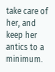take care of her, and keep her antics to a minimum.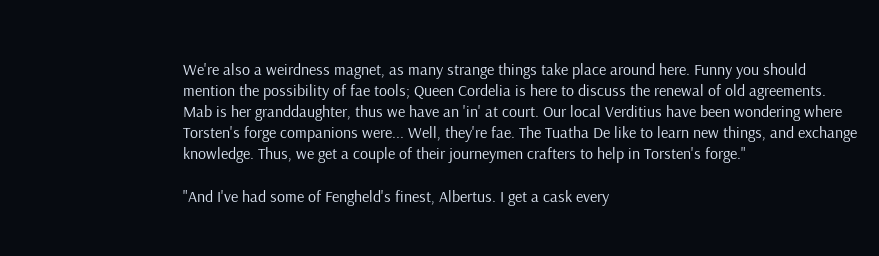We're also a weirdness magnet, as many strange things take place around here. Funny you should mention the possibility of fae tools; Queen Cordelia is here to discuss the renewal of old agreements. Mab is her granddaughter, thus we have an 'in' at court. Our local Verditius have been wondering where Torsten's forge companions were... Well, they're fae. The Tuatha De like to learn new things, and exchange knowledge. Thus, we get a couple of their journeymen crafters to help in Torsten's forge."

"And I've had some of Fengheld's finest, Albertus. I get a cask every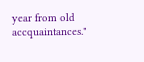year from old accquaintances."